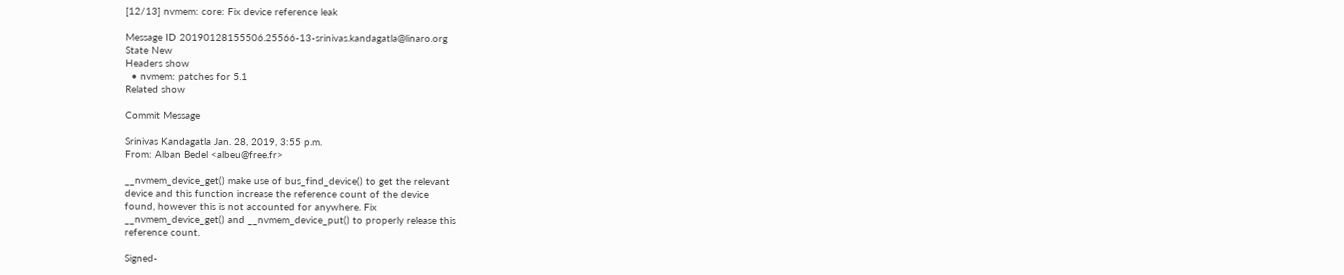[12/13] nvmem: core: Fix device reference leak

Message ID 20190128155506.25566-13-srinivas.kandagatla@linaro.org
State New
Headers show
  • nvmem: patches for 5.1
Related show

Commit Message

Srinivas Kandagatla Jan. 28, 2019, 3:55 p.m.
From: Alban Bedel <albeu@free.fr>

__nvmem_device_get() make use of bus_find_device() to get the relevant
device and this function increase the reference count of the device
found, however this is not accounted for anywhere. Fix
__nvmem_device_get() and __nvmem_device_put() to properly release this
reference count.

Signed-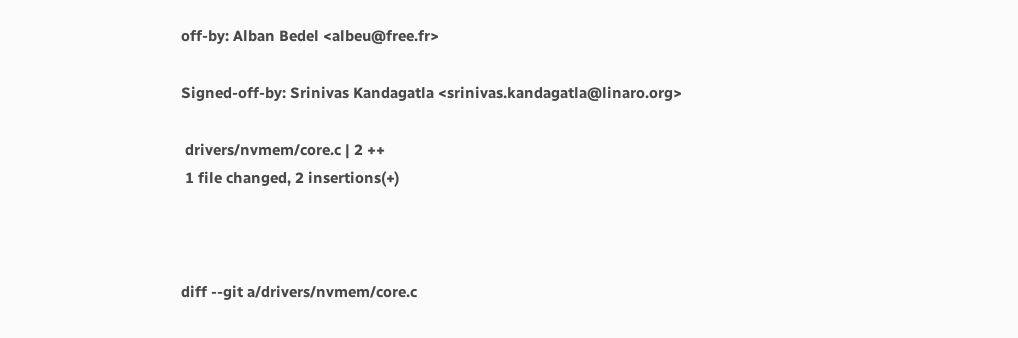off-by: Alban Bedel <albeu@free.fr>

Signed-off-by: Srinivas Kandagatla <srinivas.kandagatla@linaro.org>

 drivers/nvmem/core.c | 2 ++
 1 file changed, 2 insertions(+)



diff --git a/drivers/nvmem/core.c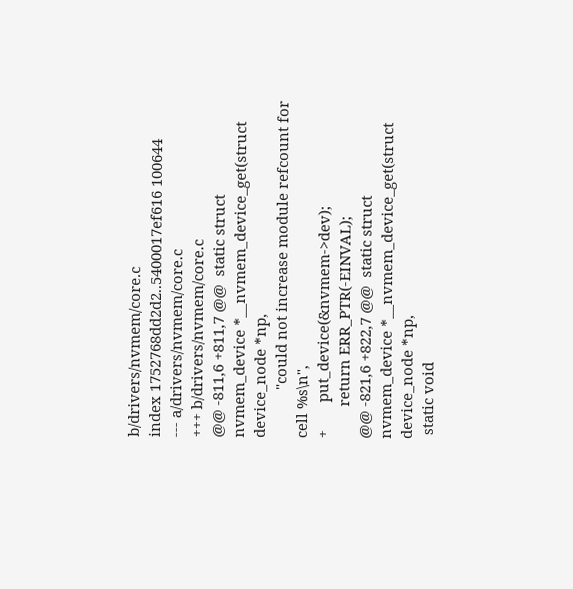b/drivers/nvmem/core.c
index 1752768dd2d2..5400017ef616 100644
--- a/drivers/nvmem/core.c
+++ b/drivers/nvmem/core.c
@@ -811,6 +811,7 @@  static struct nvmem_device *__nvmem_device_get(struct device_node *np,
            "could not increase module refcount for cell %s\n",
+       put_device(&nvmem->dev);
        return ERR_PTR(-EINVAL);
@@ -821,6 +822,7 @@  static struct nvmem_device *__nvmem_device_get(struct device_node *np,
 static void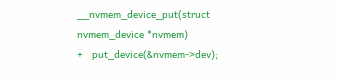__nvmem_device_put(struct nvmem_device *nvmem)
+   put_device(&nvmem->dev);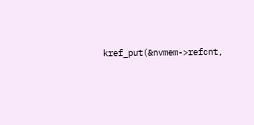kref_put(&nvmem->refcnt,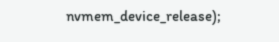nvmem_device_release);